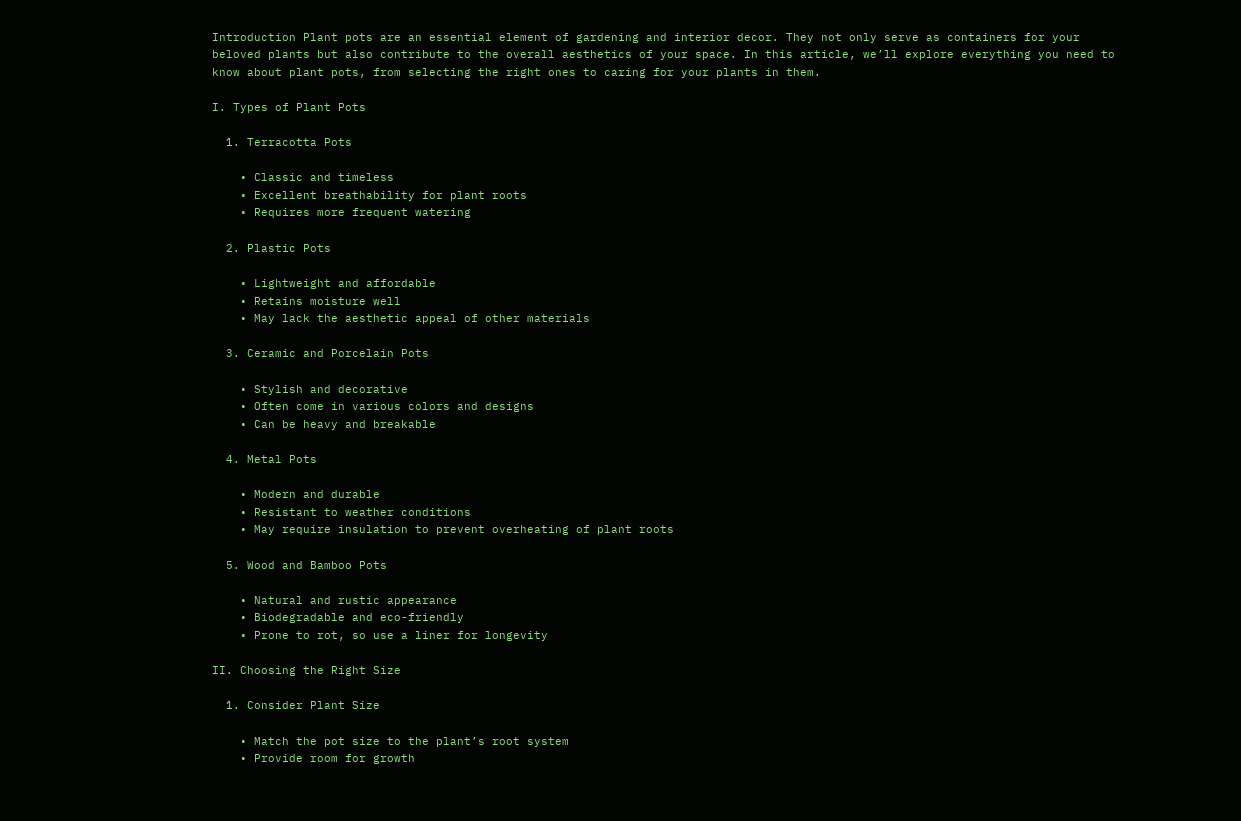Introduction Plant pots are an essential element of gardening and interior decor. They not only serve as containers for your beloved plants but also contribute to the overall aesthetics of your space. In this article, we’ll explore everything you need to know about plant pots, from selecting the right ones to caring for your plants in them.

I. Types of Plant Pots

  1. Terracotta Pots

    • Classic and timeless
    • Excellent breathability for plant roots
    • Requires more frequent watering

  2. Plastic Pots

    • Lightweight and affordable
    • Retains moisture well
    • May lack the aesthetic appeal of other materials

  3. Ceramic and Porcelain Pots

    • Stylish and decorative
    • Often come in various colors and designs
    • Can be heavy and breakable

  4. Metal Pots

    • Modern and durable
    • Resistant to weather conditions
    • May require insulation to prevent overheating of plant roots

  5. Wood and Bamboo Pots

    • Natural and rustic appearance
    • Biodegradable and eco-friendly
    • Prone to rot, so use a liner for longevity

II. Choosing the Right Size

  1. Consider Plant Size

    • Match the pot size to the plant’s root system
    • Provide room for growth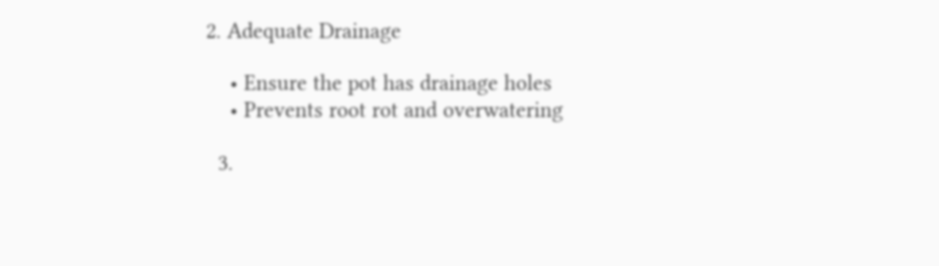2. Adequate Drainage

    • Ensure the pot has drainage holes
    • Prevents root rot and overwatering

  3.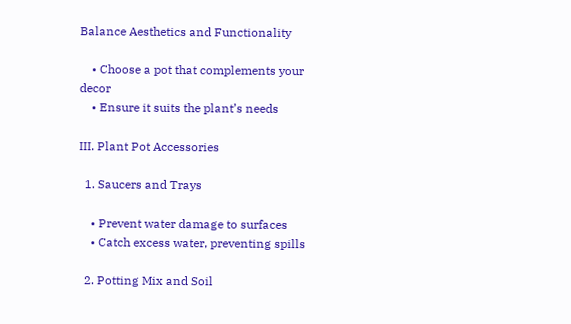Balance Aesthetics and Functionality

    • Choose a pot that complements your decor
    • Ensure it suits the plant’s needs

III. Plant Pot Accessories

  1. Saucers and Trays

    • Prevent water damage to surfaces
    • Catch excess water, preventing spills

  2. Potting Mix and Soil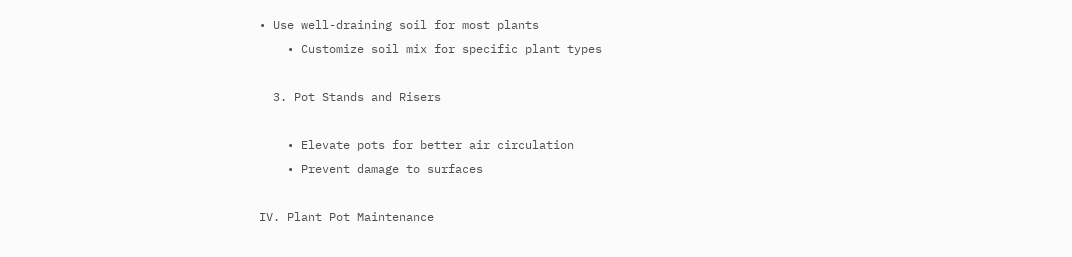• Use well-draining soil for most plants
    • Customize soil mix for specific plant types

  3. Pot Stands and Risers

    • Elevate pots for better air circulation
    • Prevent damage to surfaces

IV. Plant Pot Maintenance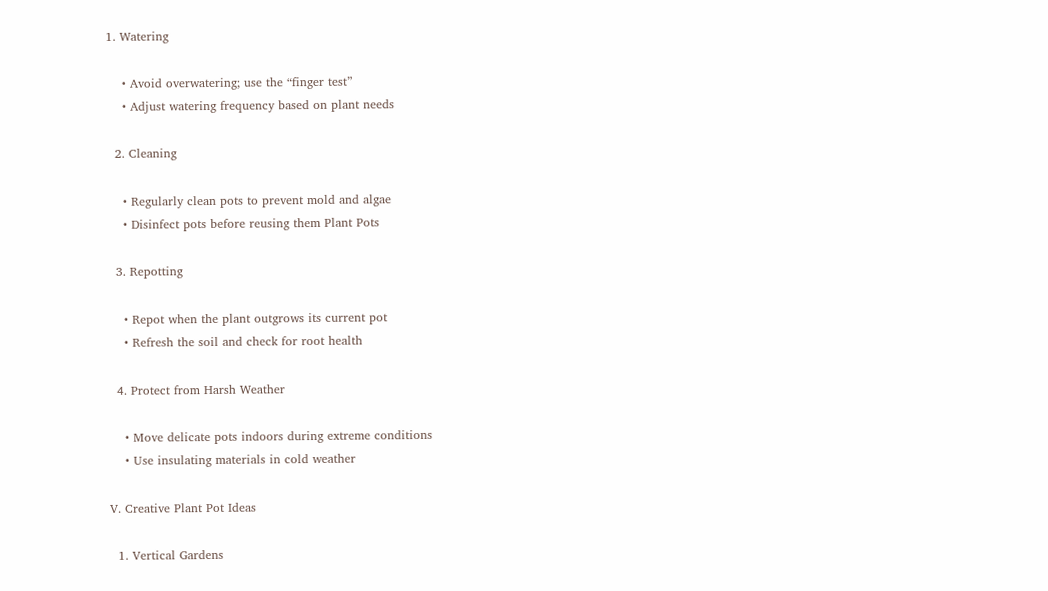1. Watering

    • Avoid overwatering; use the “finger test”
    • Adjust watering frequency based on plant needs

  2. Cleaning

    • Regularly clean pots to prevent mold and algae
    • Disinfect pots before reusing them Plant Pots

  3. Repotting

    • Repot when the plant outgrows its current pot
    • Refresh the soil and check for root health

  4. Protect from Harsh Weather

    • Move delicate pots indoors during extreme conditions
    • Use insulating materials in cold weather

V. Creative Plant Pot Ideas

  1. Vertical Gardens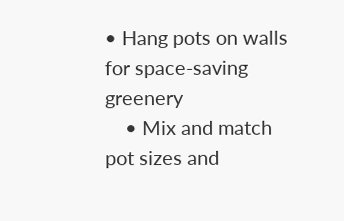• Hang pots on walls for space-saving greenery
    • Mix and match pot sizes and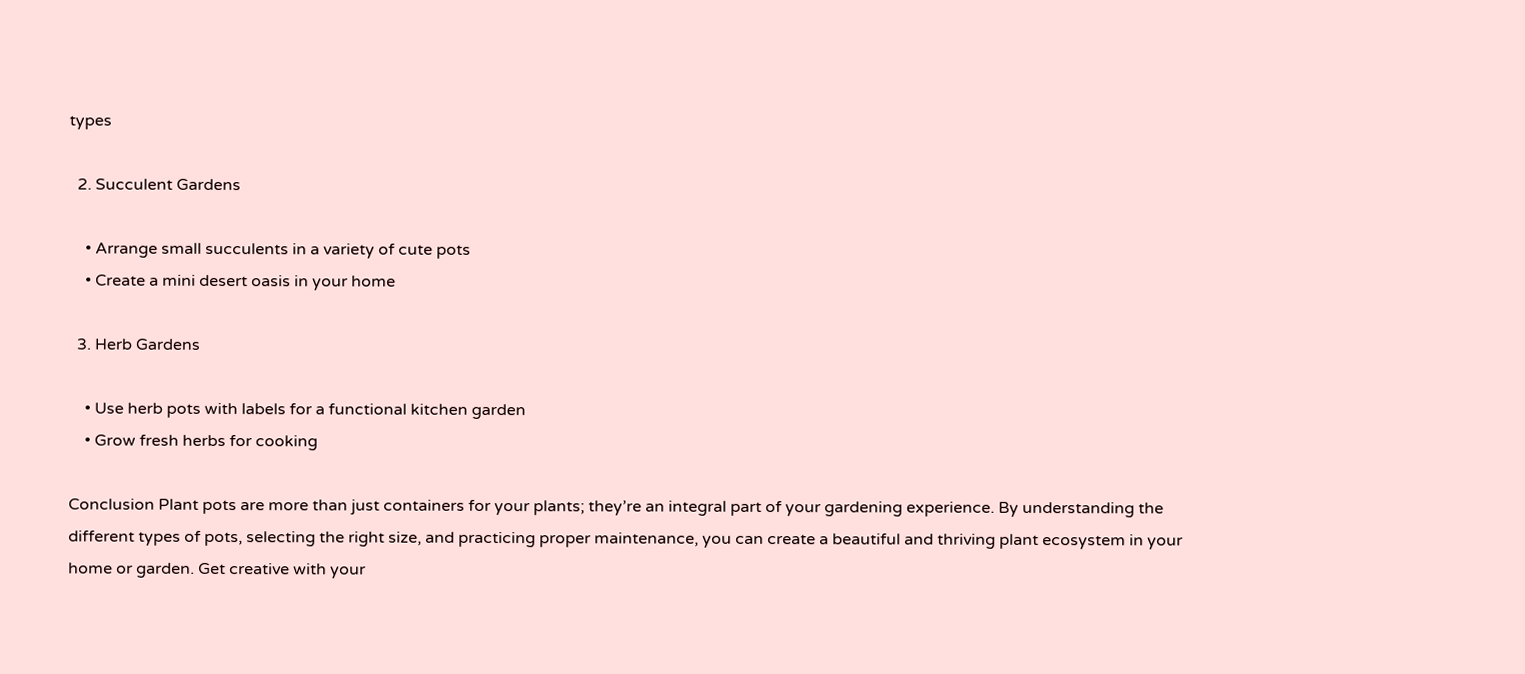types

  2. Succulent Gardens

    • Arrange small succulents in a variety of cute pots
    • Create a mini desert oasis in your home

  3. Herb Gardens

    • Use herb pots with labels for a functional kitchen garden
    • Grow fresh herbs for cooking

Conclusion Plant pots are more than just containers for your plants; they’re an integral part of your gardening experience. By understanding the different types of pots, selecting the right size, and practicing proper maintenance, you can create a beautiful and thriving plant ecosystem in your home or garden. Get creative with your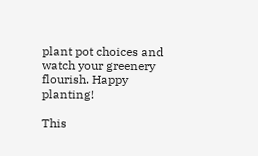plant pot choices and watch your greenery flourish. Happy planting!

This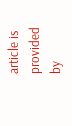article is provided by